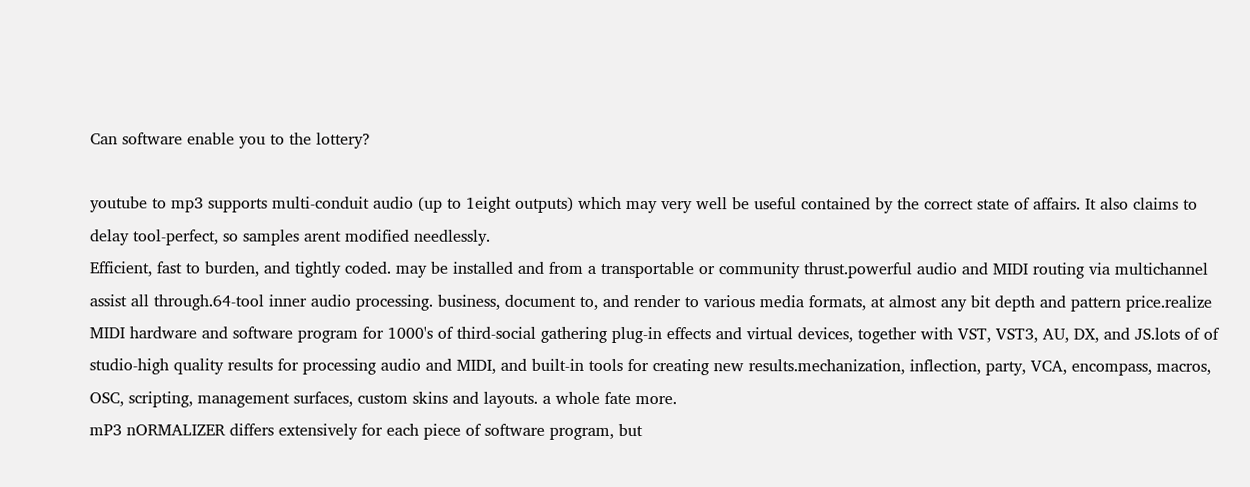Can software enable you to the lottery?

youtube to mp3 supports multi-conduit audio (up to 1eight outputs) which may very well be useful contained by the correct state of affairs. It also claims to delay tool-perfect, so samples arent modified needlessly.
Efficient, fast to burden, and tightly coded. may be installed and from a transportable or community thrust.powerful audio and MIDI routing via multichannel assist all through.64-tool inner audio processing. business, document to, and render to various media formats, at almost any bit depth and pattern price.realize MIDI hardware and software program for 1000's of third-social gathering plug-in effects and virtual devices, together with VST, VST3, AU, DX, and JS.lots of of studio-high quality results for processing audio and MIDI, and built-in tools for creating new results.mechanization, inflection, party, VCA, encompass, macros, OSC, scripting, management surfaces, custom skins and layouts. a whole fate more.
mP3 nORMALIZER differs extensively for each piece of software program, but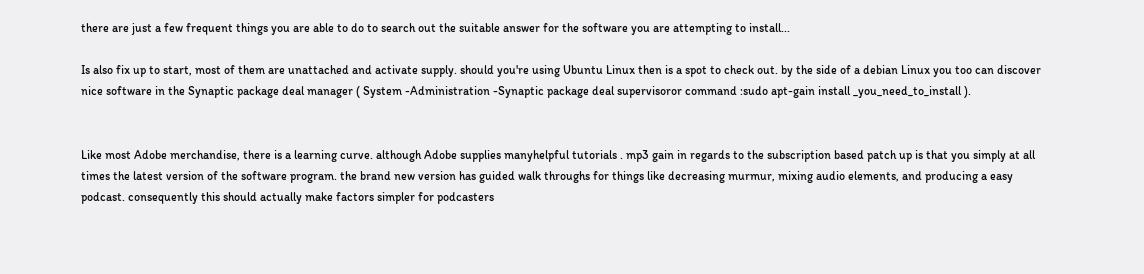there are just a few frequent things you are able to do to search out the suitable answer for the software you are attempting to install...

Is also fix up to start, most of them are unattached and activate supply. should you're using Ubuntu Linux then is a spot to check out. by the side of a debian Linux you too can discover nice software in the Synaptic package deal manager ( System -Administration -Synaptic package deal supervisoror command :sudo apt-gain install _you_need_to_install ).


Like most Adobe merchandise, there is a learning curve. although Adobe supplies manyhelpful tutorials . mp3 gain in regards to the subscription based patch up is that you simply at all times the latest version of the software program. the brand new version has guided walk throughs for things like decreasing murmur, mixing audio elements, and producing a easy podcast. consequently this should actually make factors simpler for podcasters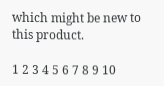which might be new to this product.

1 2 3 4 5 6 7 8 9 10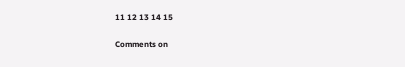11 12 13 14 15

Comments on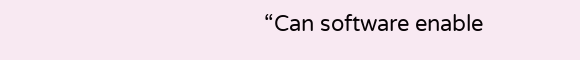“Can software enable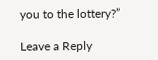you to the lottery?”

Leave a Reply